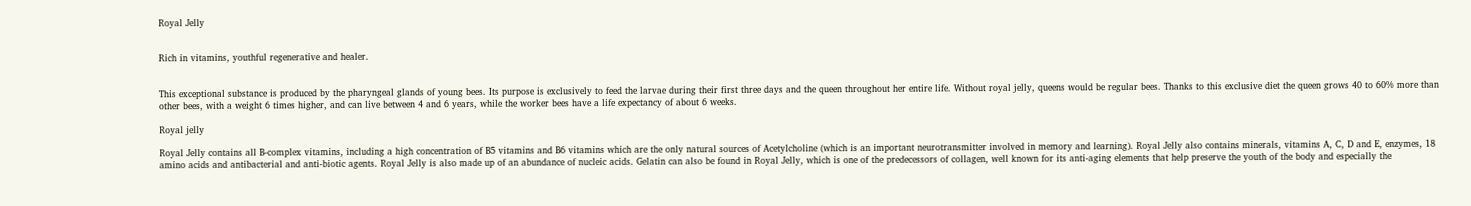Royal Jelly


Rich in vitamins, youthful regenerative and healer.


This exceptional substance is produced by the pharyngeal glands of young bees. Its purpose is exclusively to feed the larvae during their first three days and the queen throughout her entire life. Without royal jelly, queens would be regular bees. Thanks to this exclusive diet the queen grows 40 to 60% more than other bees, with a weight 6 times higher, and can live between 4 and 6 years, while the worker bees have a life expectancy of about 6 weeks.

Royal jelly

Royal Jelly contains all B-complex vitamins, including a high concentration of B5 vitamins and B6 vitamins which are the only natural sources of Acetylcholine (which is an important neurotransmitter involved in memory and learning). Royal Jelly also contains minerals, vitamins A, C, D and E, enzymes, 18 amino acids and antibacterial and anti-biotic agents. Royal Jelly is also made up of an abundance of nucleic acids. Gelatin can also be found in Royal Jelly, which is one of the predecessors of collagen, well known for its anti-aging elements that help preserve the youth of the body and especially the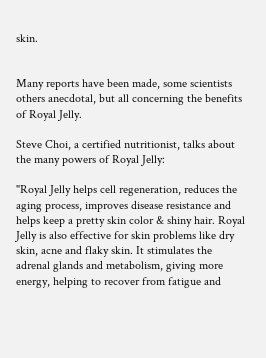skin.


Many reports have been made, some scientists others anecdotal, but all concerning the benefits of Royal Jelly.

Steve Choi, a certified nutritionist, talks about the many powers of Royal Jelly:

"Royal Jelly helps cell regeneration, reduces the aging process, improves disease resistance and helps keep a pretty skin color & shiny hair. Royal Jelly is also effective for skin problems like dry skin, acne and flaky skin. It stimulates the adrenal glands and metabolism, giving more energy, helping to recover from fatigue and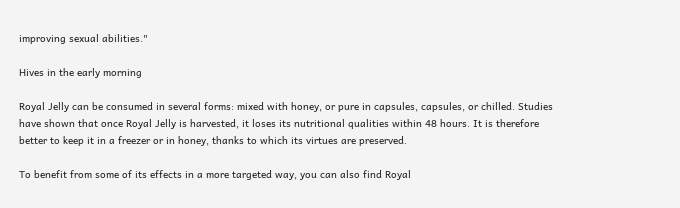improving sexual abilities."

Hives in the early morning

Royal Jelly can be consumed in several forms: mixed with honey, or pure in capsules, capsules, or chilled. Studies have shown that once Royal Jelly is harvested, it loses its nutritional qualities within 48 hours. It is therefore better to keep it in a freezer or in honey, thanks to which its virtues are preserved.

To benefit from some of its effects in a more targeted way, you can also find Royal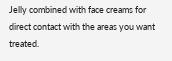Jelly combined with face creams for direct contact with the areas you want treated.